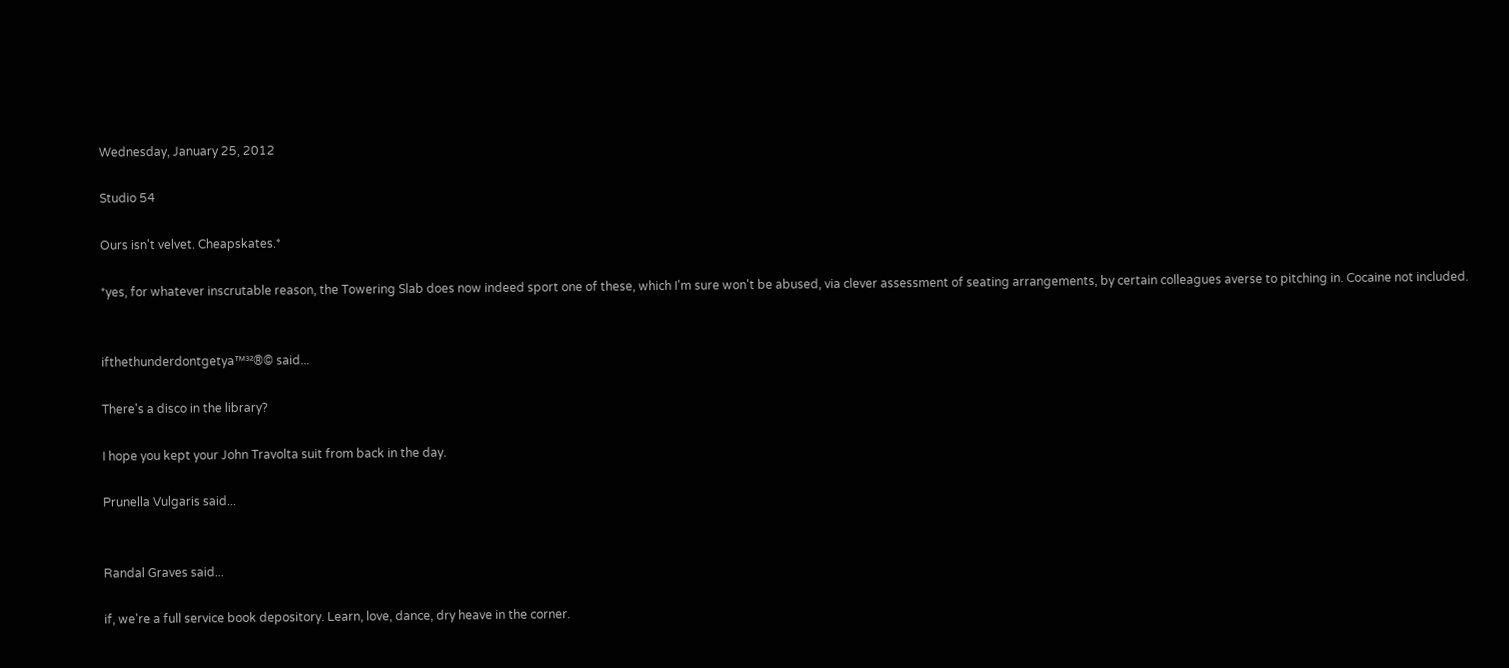Wednesday, January 25, 2012

Studio 54

Ours isn't velvet. Cheapskates.*

*yes, for whatever inscrutable reason, the Towering Slab does now indeed sport one of these, which I'm sure won't be abused, via clever assessment of seating arrangements, by certain colleagues averse to pitching in. Cocaine not included.


ifthethunderdontgetya™³²®© said...

There's a disco in the library?

I hope you kept your John Travolta suit from back in the day.

Prunella Vulgaris said...


Randal Graves said...

if, we're a full service book depository. Learn, love, dance, dry heave in the corner.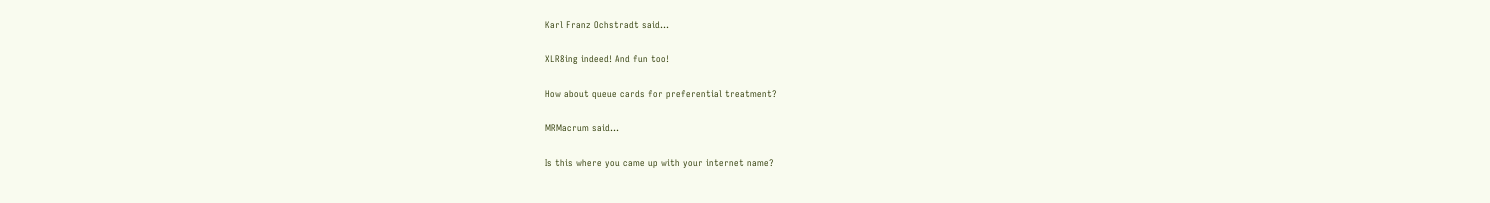Karl Franz Ochstradt said...

XLR8ing indeed! And fun too!

How about queue cards for preferential treatment?

MRMacrum said...

Is this where you came up with your internet name?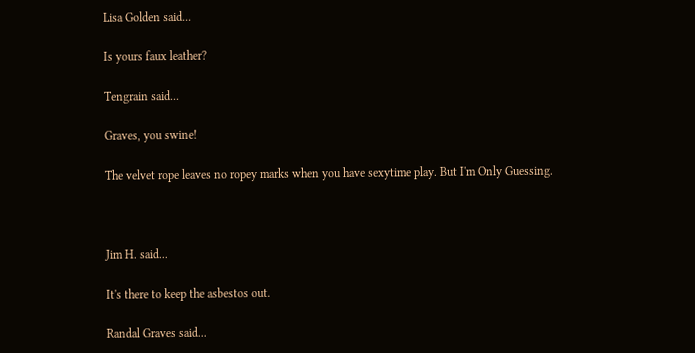Lisa Golden said...

Is yours faux leather?

Tengrain said...

Graves, you swine!

The velvet rope leaves no ropey marks when you have sexytime play. But I'm Only Guessing.



Jim H. said...

It's there to keep the asbestos out.

Randal Graves said...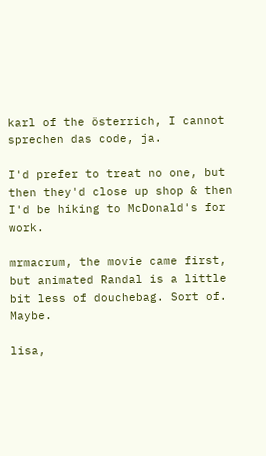karl of the österrich, I cannot sprechen das code, ja.

I'd prefer to treat no one, but then they'd close up shop & then I'd be hiking to McDonald's for work.

mrmacrum, the movie came first, but animated Randal is a little bit less of douchebag. Sort of. Maybe.

lisa,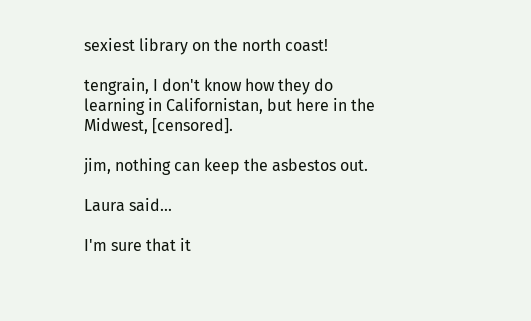sexiest library on the north coast!

tengrain, I don't know how they do learning in Californistan, but here in the Midwest, [censored].

jim, nothing can keep the asbestos out.

Laura said...

I'm sure that it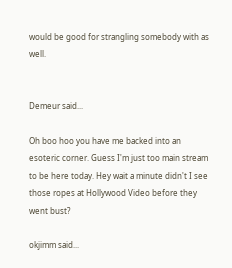would be good for strangling somebody with as well.


Demeur said...

Oh boo hoo you have me backed into an esoteric corner. Guess I'm just too main stream to be here today. Hey wait a minute didn't I see those ropes at Hollywood Video before they went bust?

okjimm said...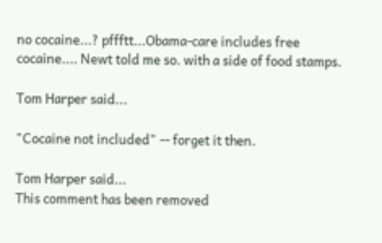no cocaine...? pffftt...Obama-care includes free cocaine.... Newt told me so. with a side of food stamps.

Tom Harper said...

"Cocaine not included" -- forget it then.

Tom Harper said...
This comment has been removed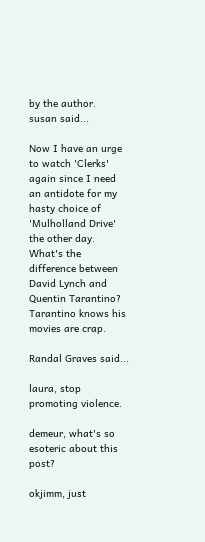by the author.
susan said...

Now I have an urge to watch 'Clerks' again since I need an antidote for my hasty choice of 'Mulholland Drive' the other day. What's the difference between David Lynch and Quentin Tarantino? Tarantino knows his movies are crap.

Randal Graves said...

laura, stop promoting violence.

demeur, what's so esoteric about this post?

okjimm, just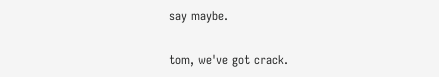say maybe.

tom, we've got crack.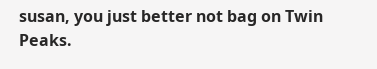susan, you just better not bag on Twin Peaks.